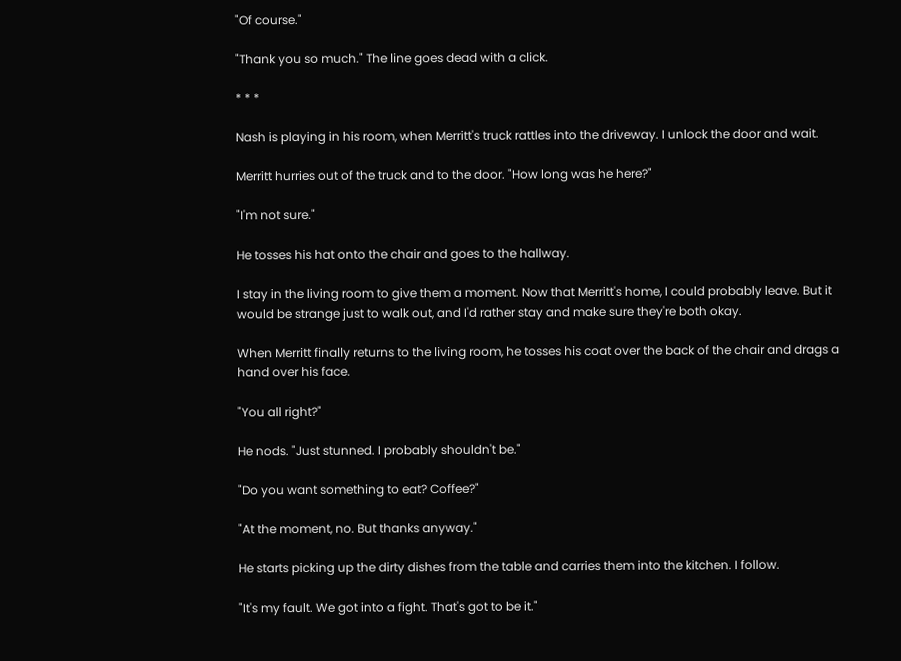"Of course."

"Thank you so much." The line goes dead with a click.

* * *

Nash is playing in his room, when Merritt's truck rattles into the driveway. I unlock the door and wait.

Merritt hurries out of the truck and to the door. "How long was he here?"

"I'm not sure."

He tosses his hat onto the chair and goes to the hallway.

I stay in the living room to give them a moment. Now that Merritt's home, I could probably leave. But it would be strange just to walk out, and I'd rather stay and make sure they're both okay.

When Merritt finally returns to the living room, he tosses his coat over the back of the chair and drags a hand over his face.

"You all right?"

He nods. "Just stunned. I probably shouldn't be."

"Do you want something to eat? Coffee?"

"At the moment, no. But thanks anyway."

He starts picking up the dirty dishes from the table and carries them into the kitchen. I follow.

"It's my fault. We got into a fight. That's got to be it."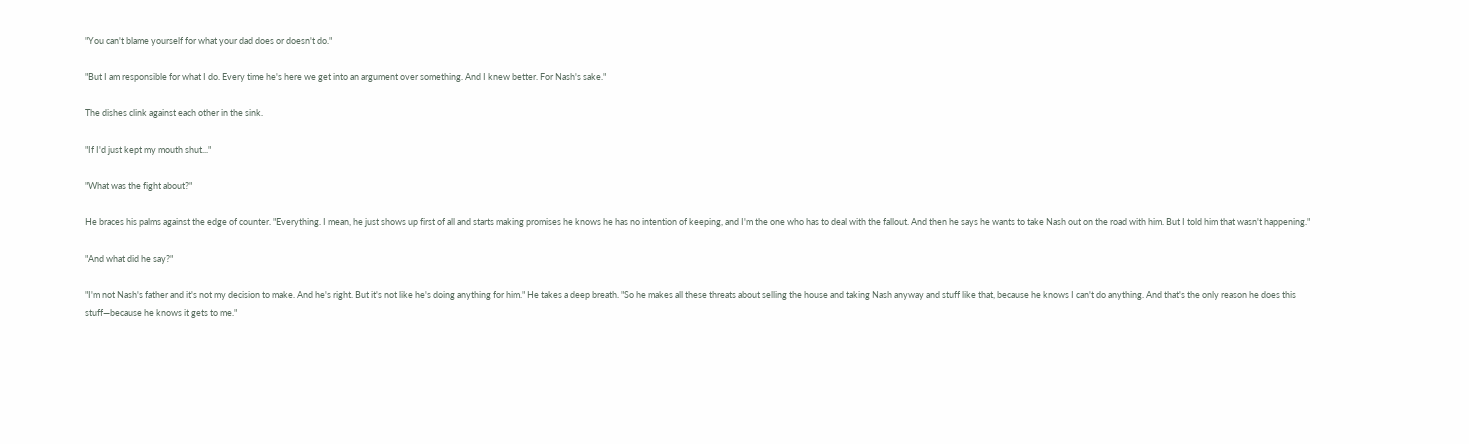"You can't blame yourself for what your dad does or doesn't do."

"But I am responsible for what I do. Every time he's here we get into an argument over something. And I knew better. For Nash's sake."

The dishes clink against each other in the sink.

"If I'd just kept my mouth shut..."

"What was the fight about?"

He braces his palms against the edge of counter. "Everything. I mean, he just shows up first of all and starts making promises he knows he has no intention of keeping, and I'm the one who has to deal with the fallout. And then he says he wants to take Nash out on the road with him. But I told him that wasn't happening."

"And what did he say?"

"I'm not Nash's father and it's not my decision to make. And he's right. But it's not like he's doing anything for him." He takes a deep breath. "So he makes all these threats about selling the house and taking Nash anyway and stuff like that, because he knows I can't do anything. And that's the only reason he does this stuff—because he knows it gets to me."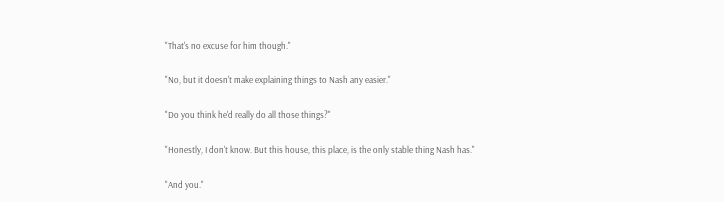"That's no excuse for him though."

"No, but it doesn't make explaining things to Nash any easier."

"Do you think he'd really do all those things?"

"Honestly, I don't know. But this house, this place, is the only stable thing Nash has."

"And you."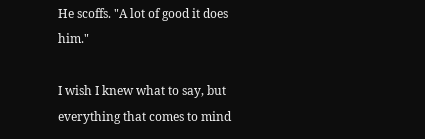He scoffs. "A lot of good it does him."

I wish I knew what to say, but everything that comes to mind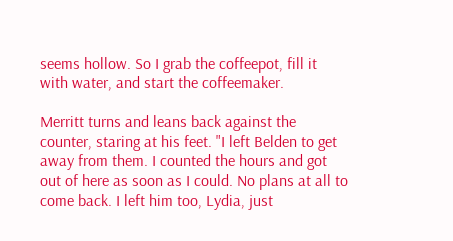seems hollow. So I grab the coffeepot, fill it with water, and start the coffeemaker.

Merritt turns and leans back against the counter, staring at his feet. "I left Belden to get away from them. I counted the hours and got out of here as soon as I could. No plans at all to come back. I left him too, Lydia, just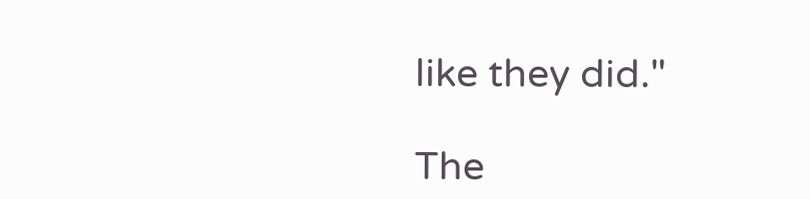like they did."

The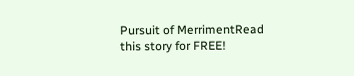Pursuit of MerrimentRead this story for FREE!